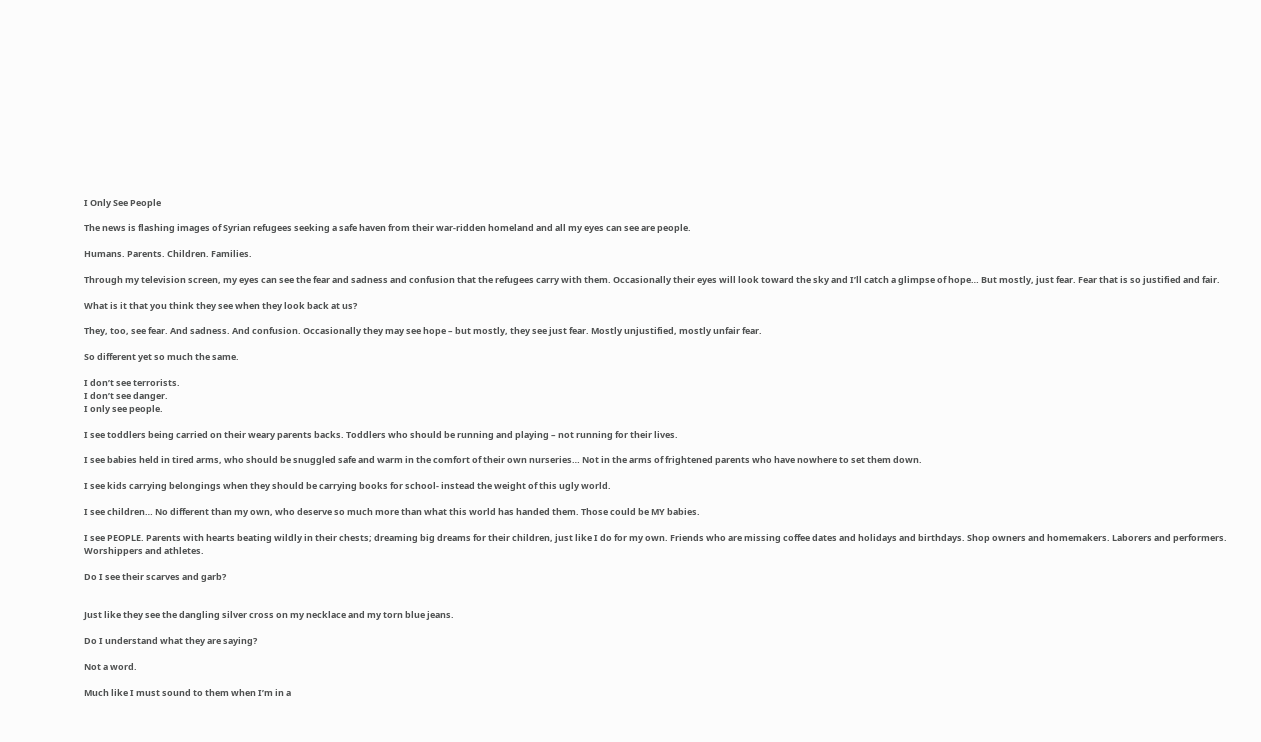I Only See People

The news is flashing images of Syrian refugees seeking a safe haven from their war-ridden homeland and all my eyes can see are people.

Humans. Parents. Children. Families.

Through my television screen, my eyes can see the fear and sadness and confusion that the refugees carry with them. Occasionally their eyes will look toward the sky and I’ll catch a glimpse of hope… But mostly, just fear. Fear that is so justified and fair.

What is it that you think they see when they look back at us?

They, too, see fear. And sadness. And confusion. Occasionally they may see hope – but mostly, they see just fear. Mostly unjustified, mostly unfair fear.

So different yet so much the same.

I don’t see terrorists.
I don’t see danger.
I only see people.

I see toddlers being carried on their weary parents backs. Toddlers who should be running and playing – not running for their lives.

I see babies held in tired arms, who should be snuggled safe and warm in the comfort of their own nurseries… Not in the arms of frightened parents who have nowhere to set them down.

I see kids carrying belongings when they should be carrying books for school- instead the weight of this ugly world.

I see children… No different than my own, who deserve so much more than what this world has handed them. Those could be MY babies.

I see PEOPLE. Parents with hearts beating wildly in their chests; dreaming big dreams for their children, just like I do for my own. Friends who are missing coffee dates and holidays and birthdays. Shop owners and homemakers. Laborers and performers. Worshippers and athletes.

Do I see their scarves and garb?


Just like they see the dangling silver cross on my necklace and my torn blue jeans.

Do I understand what they are saying?

Not a word.

Much like I must sound to them when I’m in a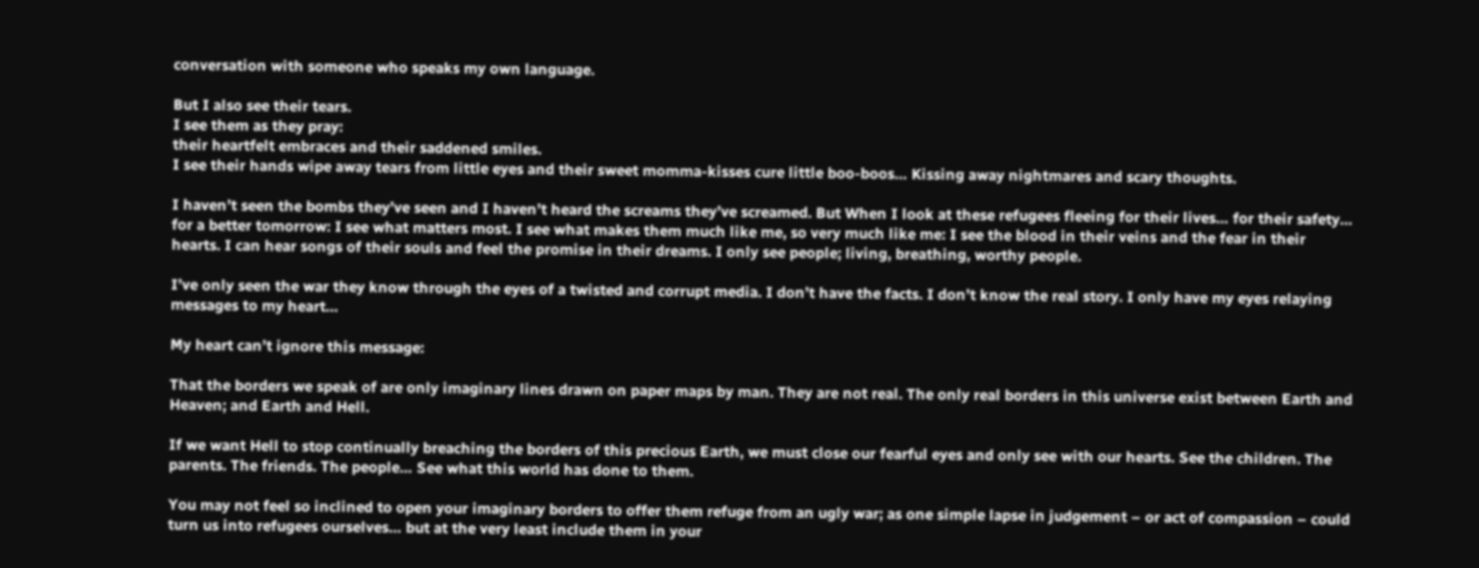conversation with someone who speaks my own language.

But I also see their tears.
I see them as they pray:
their heartfelt embraces and their saddened smiles.
I see their hands wipe away tears from little eyes and their sweet momma-kisses cure little boo-boos… Kissing away nightmares and scary thoughts.

I haven’t seen the bombs they’ve seen and I haven’t heard the screams they’ve screamed. But When I look at these refugees fleeing for their lives… for their safety… for a better tomorrow: I see what matters most. I see what makes them much like me, so very much like me: I see the blood in their veins and the fear in their hearts. I can hear songs of their souls and feel the promise in their dreams. I only see people; living, breathing, worthy people.

I’ve only seen the war they know through the eyes of a twisted and corrupt media. I don’t have the facts. I don’t know the real story. I only have my eyes relaying messages to my heart…

My heart can’t ignore this message:

That the borders we speak of are only imaginary lines drawn on paper maps by man. They are not real. The only real borders in this universe exist between Earth and Heaven; and Earth and Hell.

If we want Hell to stop continually breaching the borders of this precious Earth, we must close our fearful eyes and only see with our hearts. See the children. The parents. The friends. The people… See what this world has done to them.

You may not feel so inclined to open your imaginary borders to offer them refuge from an ugly war; as one simple lapse in judgement – or act of compassion – could turn us into refugees ourselves… but at the very least include them in your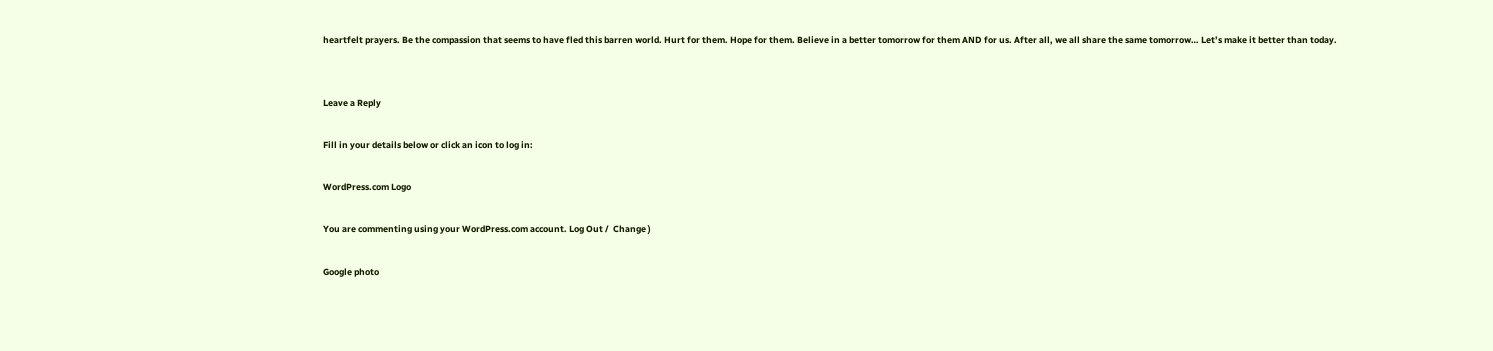heartfelt prayers. Be the compassion that seems to have fled this barren world. Hurt for them. Hope for them. Believe in a better tomorrow for them AND for us. After all, we all share the same tomorrow… Let’s make it better than today.


Leave a Reply

Fill in your details below or click an icon to log in:

WordPress.com Logo

You are commenting using your WordPress.com account. Log Out /  Change )

Google photo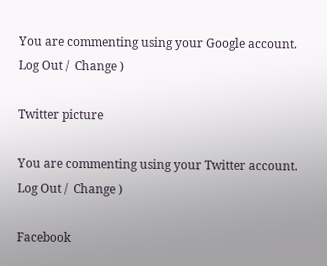You are commenting using your Google account. Log Out /  Change )

Twitter picture

You are commenting using your Twitter account. Log Out /  Change )

Facebook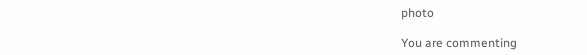photo

You are commenting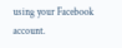using your Facebook account.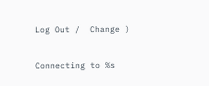Log Out /  Change )

Connecting to %s